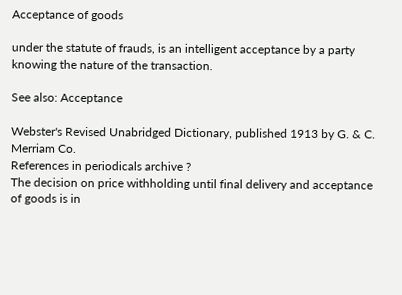Acceptance of goods

under the statute of frauds, is an intelligent acceptance by a party knowing the nature of the transaction.

See also: Acceptance

Webster's Revised Unabridged Dictionary, published 1913 by G. & C. Merriam Co.
References in periodicals archive ?
The decision on price withholding until final delivery and acceptance of goods is in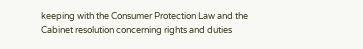keeping with the Consumer Protection Law and the Cabinet resolution concerning rights and duties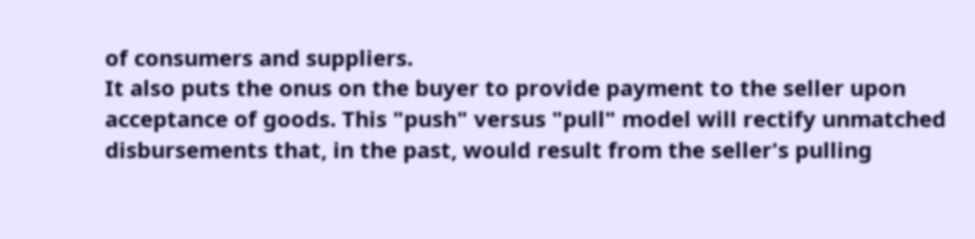of consumers and suppliers.
It also puts the onus on the buyer to provide payment to the seller upon acceptance of goods. This "push" versus "pull" model will rectify unmatched disbursements that, in the past, would result from the seller's pulling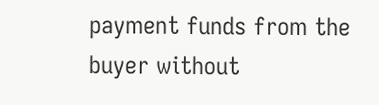payment funds from the buyer without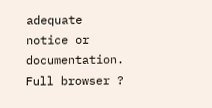adequate notice or documentation.
Full browser ?